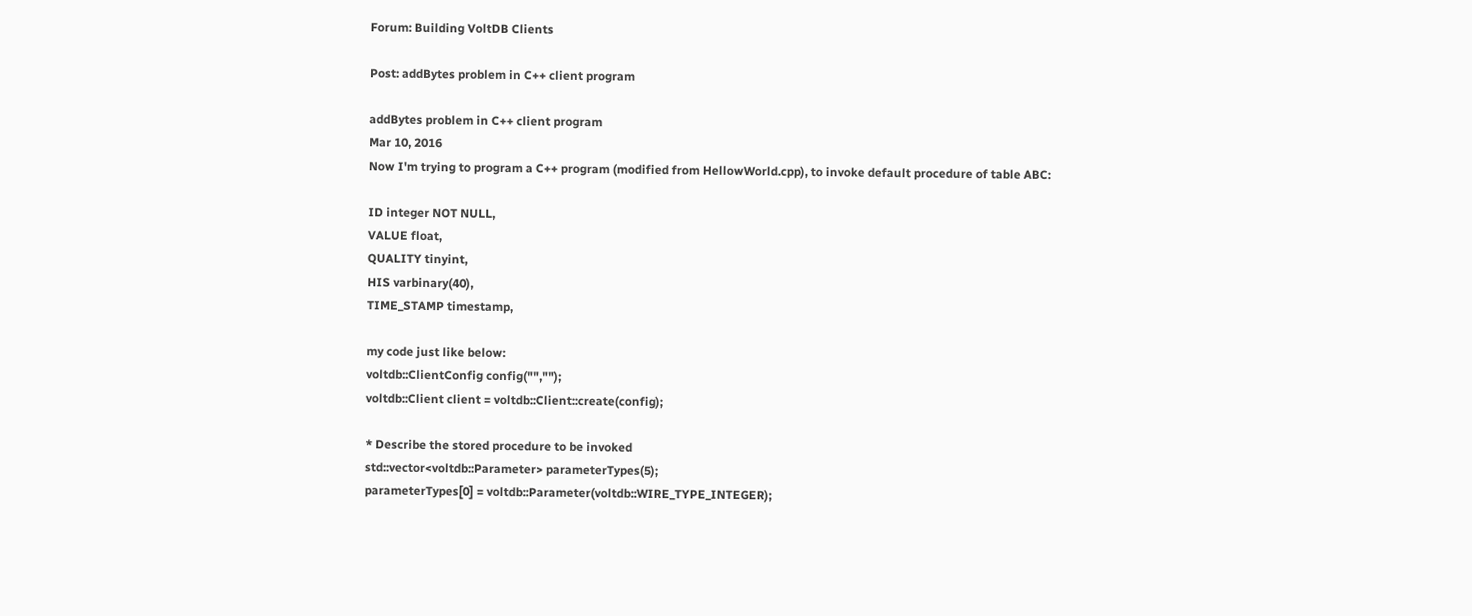Forum: Building VoltDB Clients

Post: addBytes problem in C++ client program

addBytes problem in C++ client program
Mar 10, 2016
Now I'm trying to program a C++ program (modified from HellowWorld.cpp), to invoke default procedure of table ABC:

ID integer NOT NULL,
VALUE float,
QUALITY tinyint,
HIS varbinary(40),
TIME_STAMP timestamp,

my code just like below:
voltdb::ClientConfig config("","");
voltdb::Client client = voltdb::Client::create(config);

* Describe the stored procedure to be invoked
std::vector<voltdb::Parameter> parameterTypes(5);
parameterTypes[0] = voltdb::Parameter(voltdb::WIRE_TYPE_INTEGER);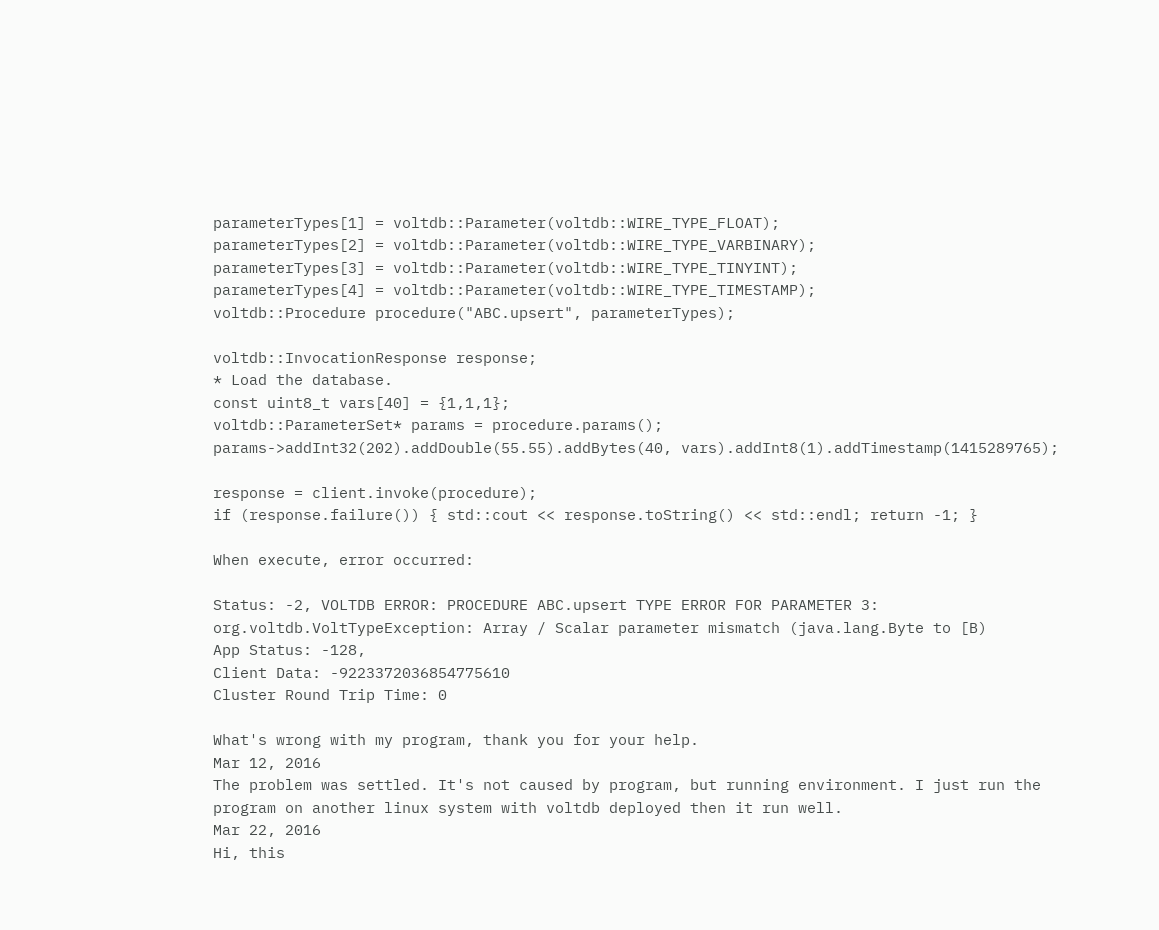parameterTypes[1] = voltdb::Parameter(voltdb::WIRE_TYPE_FLOAT);
parameterTypes[2] = voltdb::Parameter(voltdb::WIRE_TYPE_VARBINARY);
parameterTypes[3] = voltdb::Parameter(voltdb::WIRE_TYPE_TINYINT);
parameterTypes[4] = voltdb::Parameter(voltdb::WIRE_TYPE_TIMESTAMP);
voltdb::Procedure procedure("ABC.upsert", parameterTypes);

voltdb::InvocationResponse response;
* Load the database.
const uint8_t vars[40] = {1,1,1};
voltdb::ParameterSet* params = procedure.params();
params->addInt32(202).addDouble(55.55).addBytes(40, vars).addInt8(1).addTimestamp(1415289765);

response = client.invoke(procedure);
if (response.failure()) { std::cout << response.toString() << std::endl; return -1; }

When execute, error occurred:

Status: -2, VOLTDB ERROR: PROCEDURE ABC.upsert TYPE ERROR FOR PARAMETER 3: org.voltdb.VoltTypeException: Array / Scalar parameter mismatch (java.lang.Byte to [B)
App Status: -128,
Client Data: -9223372036854775610
Cluster Round Trip Time: 0

What's wrong with my program, thank you for your help.
Mar 12, 2016
The problem was settled. It's not caused by program, but running environment. I just run the program on another linux system with voltdb deployed then it run well.
Mar 22, 2016
Hi, this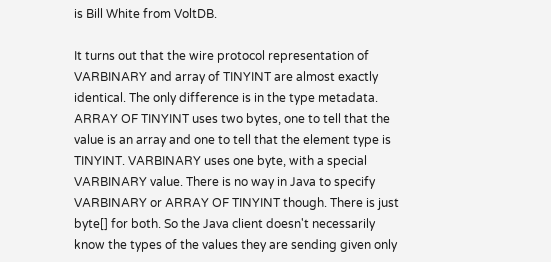is Bill White from VoltDB.

It turns out that the wire protocol representation of VARBINARY and array of TINYINT are almost exactly identical. The only difference is in the type metadata. ARRAY OF TINYINT uses two bytes, one to tell that the value is an array and one to tell that the element type is TINYINT. VARBINARY uses one byte, with a special VARBINARY value. There is no way in Java to specify VARBINARY or ARRAY OF TINYINT though. There is just byte[] for both. So the Java client doesn't necessarily know the types of the values they are sending given only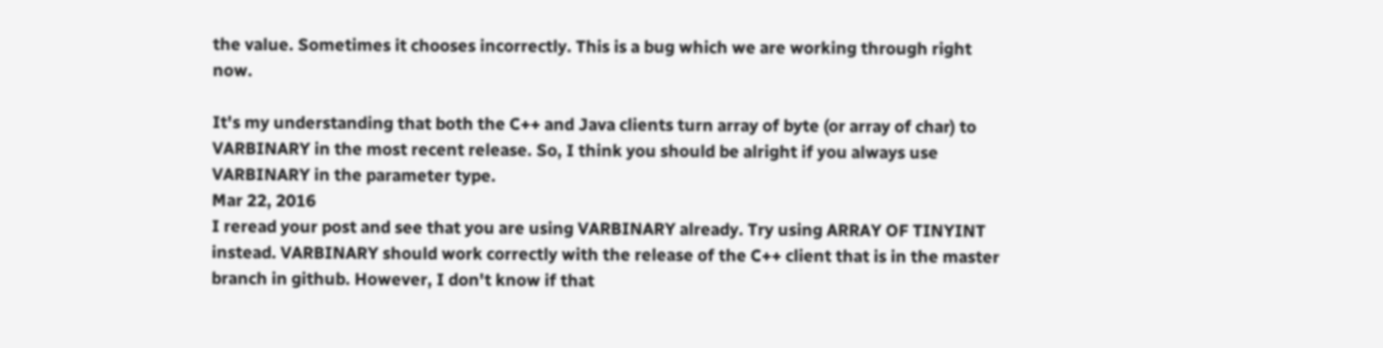the value. Sometimes it chooses incorrectly. This is a bug which we are working through right now.

It's my understanding that both the C++ and Java clients turn array of byte (or array of char) to VARBINARY in the most recent release. So, I think you should be alright if you always use VARBINARY in the parameter type.
Mar 22, 2016
I reread your post and see that you are using VARBINARY already. Try using ARRAY OF TINYINT instead. VARBINARY should work correctly with the release of the C++ client that is in the master branch in github. However, I don't know if that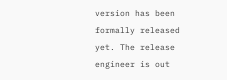version has been formally released yet. The release engineer is out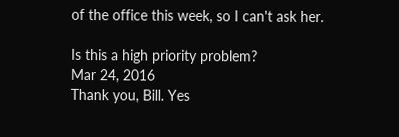of the office this week, so I can't ask her.

Is this a high priority problem?
Mar 24, 2016
Thank you, Bill. Yes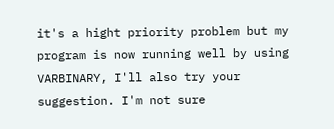it's a hight priority problem but my program is now running well by using VARBINARY, I'll also try your suggestion. I'm not sure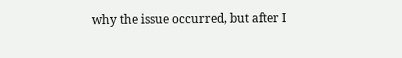why the issue occurred, but after I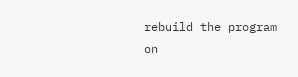rebuild the program on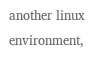another linux environment,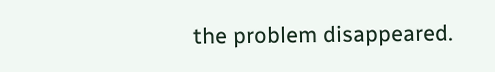the problem disappeared.